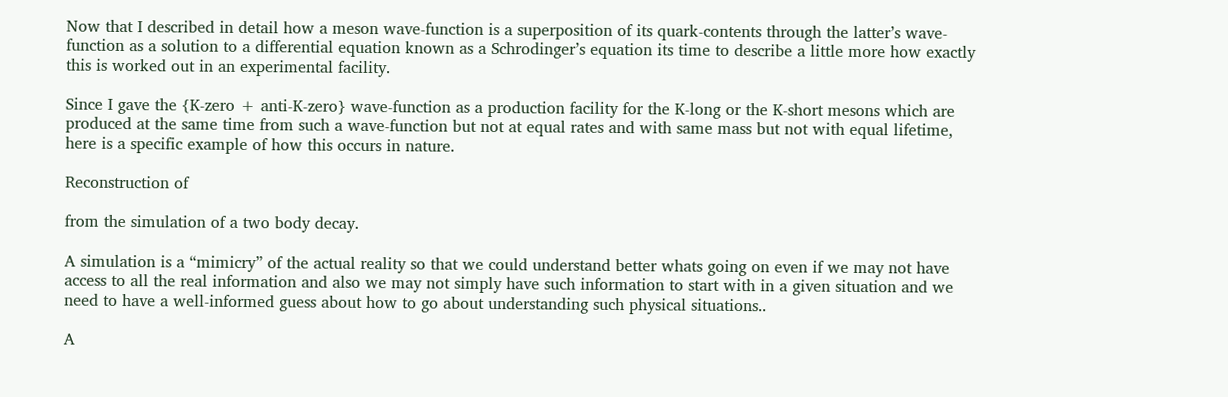Now that I described in detail how a meson wave-function is a superposition of its quark-contents through the latter’s wave-function as a solution to a differential equation known as a Schrodinger’s equation its time to describe a little more how exactly this is worked out in an experimental facility.

Since I gave the {K-zero + anti-K-zero} wave-function as a production facility for the K-long or the K-short mesons which are produced at the same time from such a wave-function but not at equal rates and with same mass but not with equal lifetime, here is a specific example of how this occurs in nature.

Reconstruction of

from the simulation of a two body decay.

A simulation is a “mimicry” of the actual reality so that we could understand better whats going on even if we may not have access to all the real information and also we may not simply have such information to start with in a given situation and we need to have a well-informed guess about how to go about understanding such physical situations..

A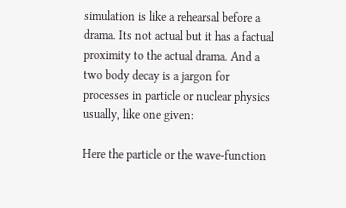simulation is like a rehearsal before a drama. Its not actual but it has a factual proximity to the actual drama. And a two body decay is a jargon for processes in particle or nuclear physics usually, like one given:

Here the particle or the wave-function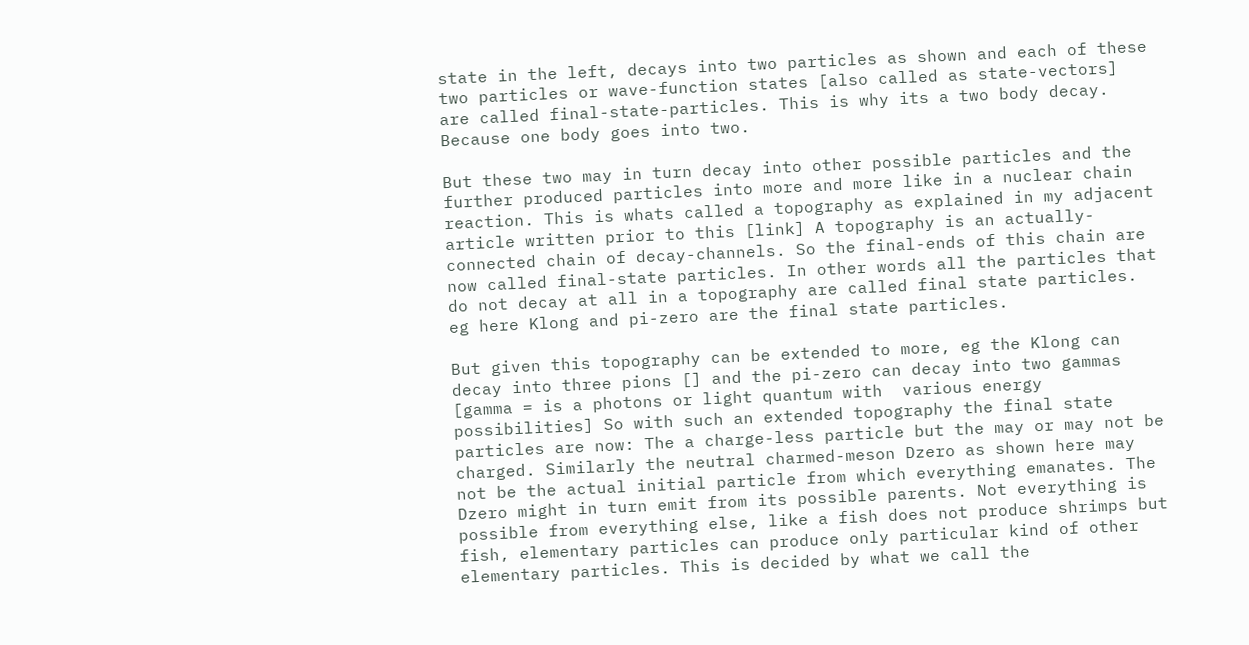state in the left, decays into two particles as shown and each of these two particles or wave-function states [also called as state-vectors] are called final-state-particles. This is why its a two body decay. Because one body goes into two.

But these two may in turn decay into other possible particles and the further produced particles into more and more like in a nuclear chain reaction. This is whats called a topography as explained in my adjacent article written prior to this [link] A topography is an actually-connected chain of decay-channels. So the final-ends of this chain are now called final-state particles. In other words all the particles that do not decay at all in a topography are called final state particles. eg here Klong and pi-zero are the final state particles.

But given this topography can be extended to more, eg the Klong can decay into three pions [] and the pi-zero can decay into two gammas [gamma = is a photons or light quantum with  various energy possibilities] So with such an extended topography the final state particles are now: The a charge-less particle but the may or may not be charged. Similarly the neutral charmed-meson Dzero as shown here may not be the actual initial particle from which everything emanates. The Dzero might in turn emit from its possible parents. Not everything is possible from everything else, like a fish does not produce shrimps but fish, elementary particles can produce only particular kind of other elementary particles. This is decided by what we call the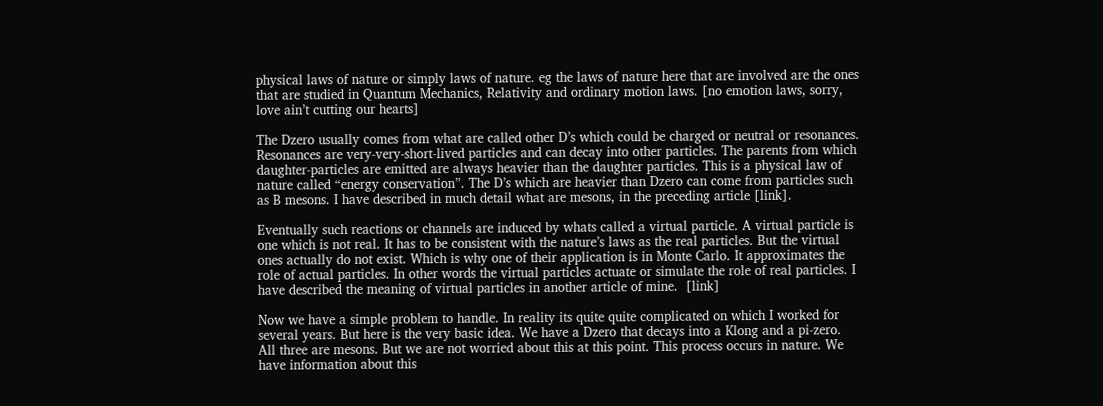physical laws of nature or simply laws of nature. eg the laws of nature here that are involved are the ones that are studied in Quantum Mechanics, Relativity and ordinary motion laws. [no emotion laws, sorry, love ain’t cutting our hearts]

The Dzero usually comes from what are called other D’s which could be charged or neutral or resonances. Resonances are very-very-short-lived particles and can decay into other particles. The parents from which daughter-particles are emitted are always heavier than the daughter particles. This is a physical law of nature called “energy conservation”. The D’s which are heavier than Dzero can come from particles such as B mesons. I have described in much detail what are mesons, in the preceding article [link].

Eventually such reactions or channels are induced by whats called a virtual particle. A virtual particle is one which is not real. It has to be consistent with the nature’s laws as the real particles. But the virtual ones actually do not exist. Which is why one of their application is in Monte Carlo. It approximates the role of actual particles. In other words the virtual particles actuate or simulate the role of real particles. I have described the meaning of virtual particles in another article of mine.  [link]

Now we have a simple problem to handle. In reality its quite quite complicated on which I worked for several years. But here is the very basic idea. We have a Dzero that decays into a Klong and a pi-zero. All three are mesons. But we are not worried about this at this point. This process occurs in nature. We have information about this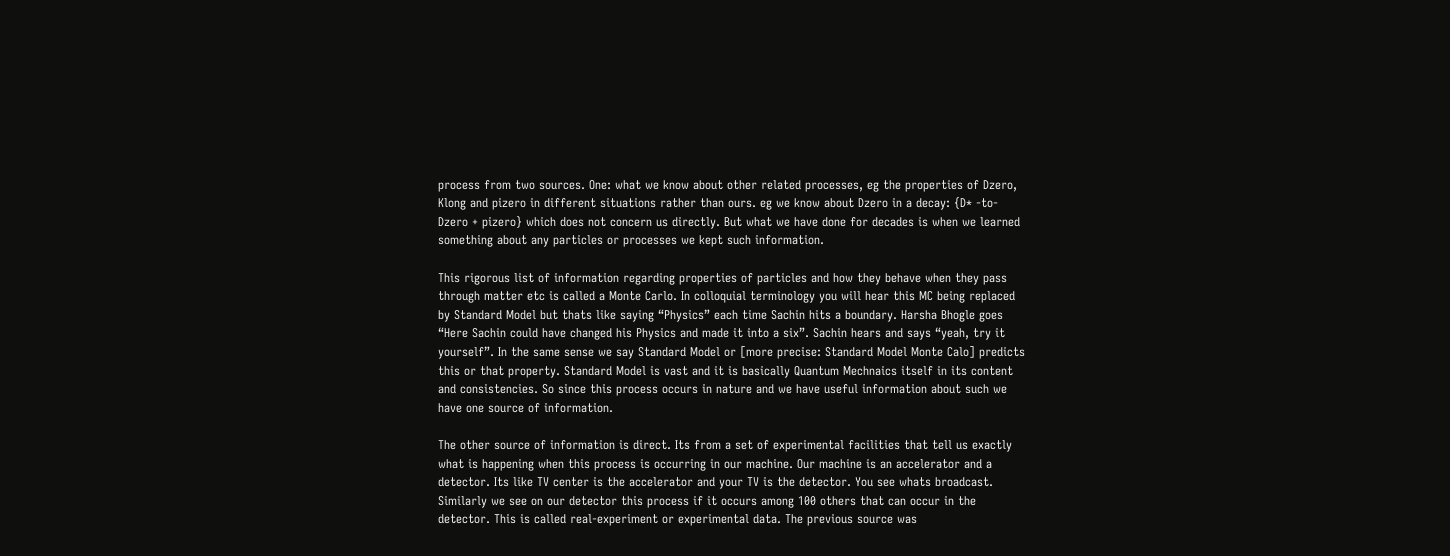process from two sources. One: what we know about other related processes, eg the properties of Dzero, Klong and pizero in different situations rather than ours. eg we know about Dzero in a decay: {D* -to- Dzero + pizero} which does not concern us directly. But what we have done for decades is when we learned something about any particles or processes we kept such information.

This rigorous list of information regarding properties of particles and how they behave when they pass through matter etc is called a Monte Carlo. In colloquial terminology you will hear this MC being replaced by Standard Model but thats like saying “Physics” each time Sachin hits a boundary. Harsha Bhogle goes “Here Sachin could have changed his Physics and made it into a six”. Sachin hears and says “yeah, try it yourself”. In the same sense we say Standard Model or [more precise: Standard Model Monte Calo] predicts this or that property. Standard Model is vast and it is basically Quantum Mechnaics itself in its content and consistencies. So since this process occurs in nature and we have useful information about such we have one source of information.

The other source of information is direct. Its from a set of experimental facilities that tell us exactly what is happening when this process is occurring in our machine. Our machine is an accelerator and a detector. Its like TV center is the accelerator and your TV is the detector. You see whats broadcast. Similarly we see on our detector this process if it occurs among 100 others that can occur in the detector. This is called real-experiment or experimental data. The previous source was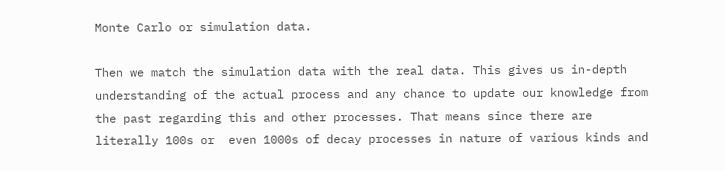Monte Carlo or simulation data.

Then we match the simulation data with the real data. This gives us in-depth understanding of the actual process and any chance to update our knowledge from the past regarding this and other processes. That means since there are literally 100s or  even 1000s of decay processes in nature of various kinds and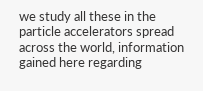we study all these in the particle accelerators spread across the world, information gained here regarding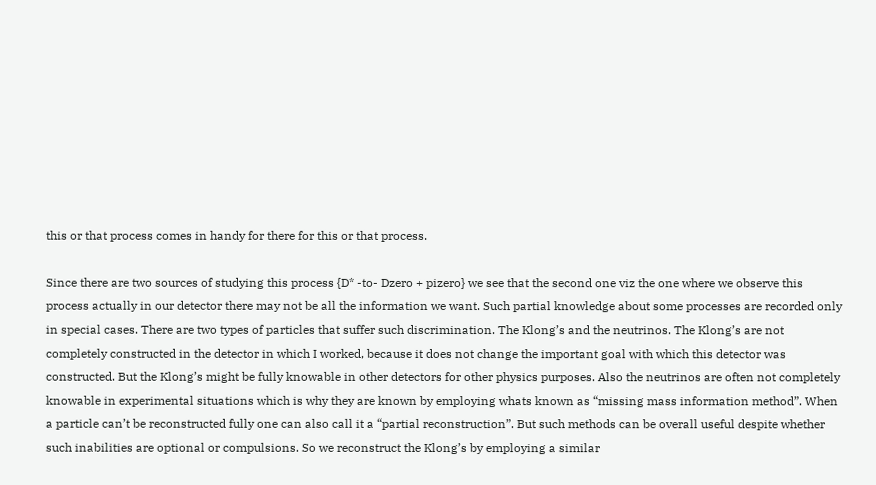this or that process comes in handy for there for this or that process.

Since there are two sources of studying this process {D* -to- Dzero + pizero} we see that the second one viz the one where we observe this process actually in our detector there may not be all the information we want. Such partial knowledge about some processes are recorded only in special cases. There are two types of particles that suffer such discrimination. The Klong’s and the neutrinos. The Klong’s are not completely constructed in the detector in which I worked, because it does not change the important goal with which this detector was constructed. But the Klong’s might be fully knowable in other detectors for other physics purposes. Also the neutrinos are often not completely knowable in experimental situations which is why they are known by employing whats known as “missing mass information method”. When a particle can’t be reconstructed fully one can also call it a “partial reconstruction”. But such methods can be overall useful despite whether such inabilities are optional or compulsions. So we reconstruct the Klong’s by employing a similar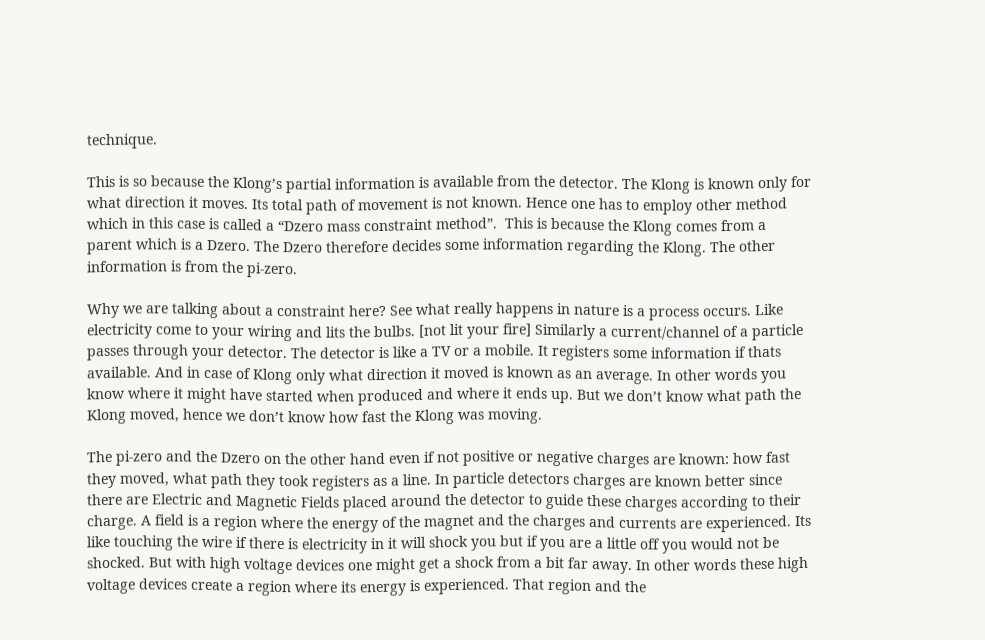technique.

This is so because the Klong’s partial information is available from the detector. The Klong is known only for what direction it moves. Its total path of movement is not known. Hence one has to employ other method which in this case is called a “Dzero mass constraint method”.  This is because the Klong comes from a parent which is a Dzero. The Dzero therefore decides some information regarding the Klong. The other information is from the pi-zero.

Why we are talking about a constraint here? See what really happens in nature is a process occurs. Like electricity come to your wiring and lits the bulbs. [not lit your fire] Similarly a current/channel of a particle passes through your detector. The detector is like a TV or a mobile. It registers some information if thats available. And in case of Klong only what direction it moved is known as an average. In other words you know where it might have started when produced and where it ends up. But we don’t know what path the Klong moved, hence we don’t know how fast the Klong was moving.

The pi-zero and the Dzero on the other hand even if not positive or negative charges are known: how fast they moved, what path they took registers as a line. In particle detectors charges are known better since there are Electric and Magnetic Fields placed around the detector to guide these charges according to their charge. A field is a region where the energy of the magnet and the charges and currents are experienced. Its like touching the wire if there is electricity in it will shock you but if you are a little off you would not be shocked. But with high voltage devices one might get a shock from a bit far away. In other words these high voltage devices create a region where its energy is experienced. That region and the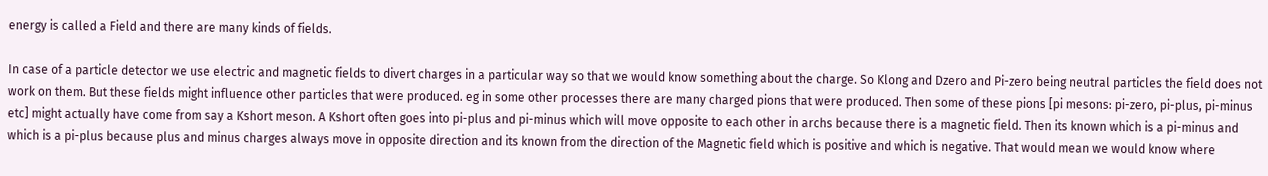energy is called a Field and there are many kinds of fields.

In case of a particle detector we use electric and magnetic fields to divert charges in a particular way so that we would know something about the charge. So Klong and Dzero and Pi-zero being neutral particles the field does not work on them. But these fields might influence other particles that were produced. eg in some other processes there are many charged pions that were produced. Then some of these pions [pi mesons: pi-zero, pi-plus, pi-minus etc] might actually have come from say a Kshort meson. A Kshort often goes into pi-plus and pi-minus which will move opposite to each other in archs because there is a magnetic field. Then its known which is a pi-minus and which is a pi-plus because plus and minus charges always move in opposite direction and its known from the direction of the Magnetic field which is positive and which is negative. That would mean we would know where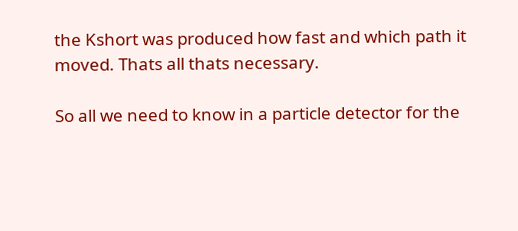the Kshort was produced how fast and which path it moved. Thats all thats necessary.

So all we need to know in a particle detector for the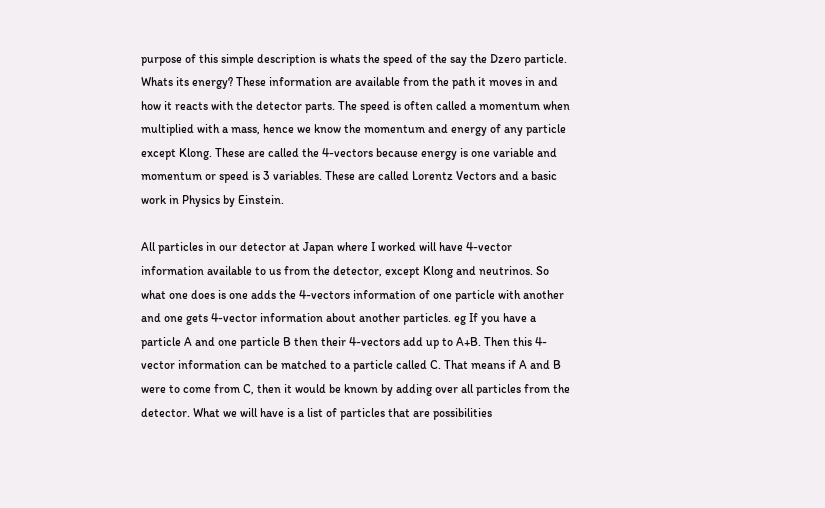purpose of this simple description is whats the speed of the say the Dzero particle. Whats its energy? These information are available from the path it moves in and how it reacts with the detector parts. The speed is often called a momentum when multiplied with a mass, hence we know the momentum and energy of any particle except Klong. These are called the 4-vectors because energy is one variable and momentum or speed is 3 variables. These are called Lorentz Vectors and a basic work in Physics by Einstein.

All particles in our detector at Japan where I worked will have 4-vector information available to us from the detector, except Klong and neutrinos. So what one does is one adds the 4-vectors information of one particle with another and one gets 4-vector information about another particles. eg If you have a particle A and one particle B then their 4-vectors add up to A+B. Then this 4-vector information can be matched to a particle called C. That means if A and B were to come from C, then it would be known by adding over all particles from the detector. What we will have is a list of particles that are possibilities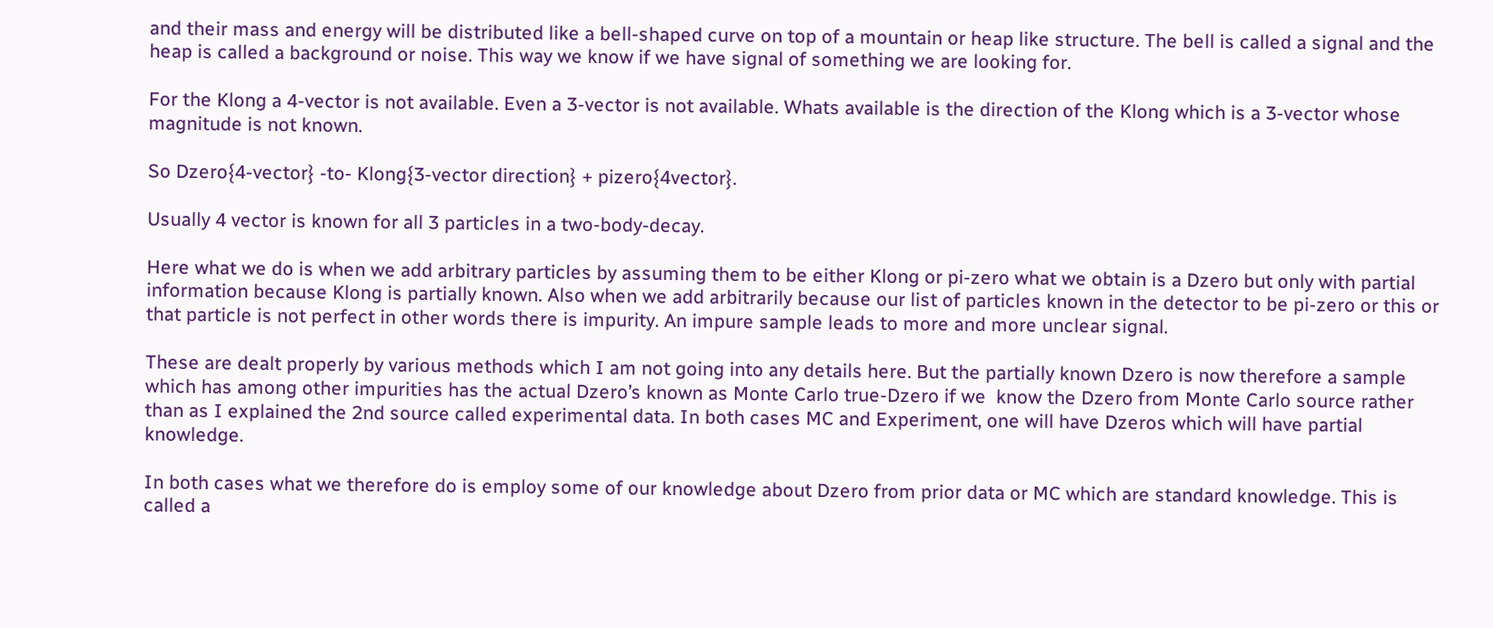and their mass and energy will be distributed like a bell-shaped curve on top of a mountain or heap like structure. The bell is called a signal and the heap is called a background or noise. This way we know if we have signal of something we are looking for.

For the Klong a 4-vector is not available. Even a 3-vector is not available. Whats available is the direction of the Klong which is a 3-vector whose magnitude is not known.

So Dzero{4-vector} -to- Klong{3-vector direction} + pizero{4vector}.

Usually 4 vector is known for all 3 particles in a two-body-decay.

Here what we do is when we add arbitrary particles by assuming them to be either Klong or pi-zero what we obtain is a Dzero but only with partial information because Klong is partially known. Also when we add arbitrarily because our list of particles known in the detector to be pi-zero or this or that particle is not perfect in other words there is impurity. An impure sample leads to more and more unclear signal.

These are dealt properly by various methods which I am not going into any details here. But the partially known Dzero is now therefore a sample which has among other impurities has the actual Dzero’s known as Monte Carlo true-Dzero if we  know the Dzero from Monte Carlo source rather than as I explained the 2nd source called experimental data. In both cases MC and Experiment, one will have Dzeros which will have partial knowledge.

In both cases what we therefore do is employ some of our knowledge about Dzero from prior data or MC which are standard knowledge. This is called a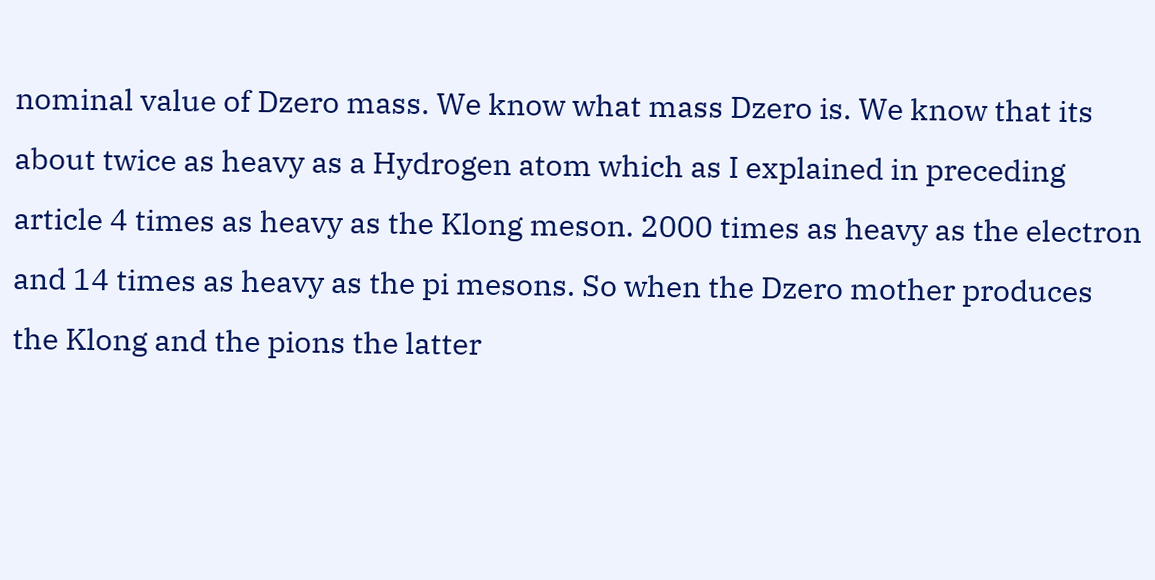nominal value of Dzero mass. We know what mass Dzero is. We know that its about twice as heavy as a Hydrogen atom which as I explained in preceding article 4 times as heavy as the Klong meson. 2000 times as heavy as the electron and 14 times as heavy as the pi mesons. So when the Dzero mother produces the Klong and the pions the latter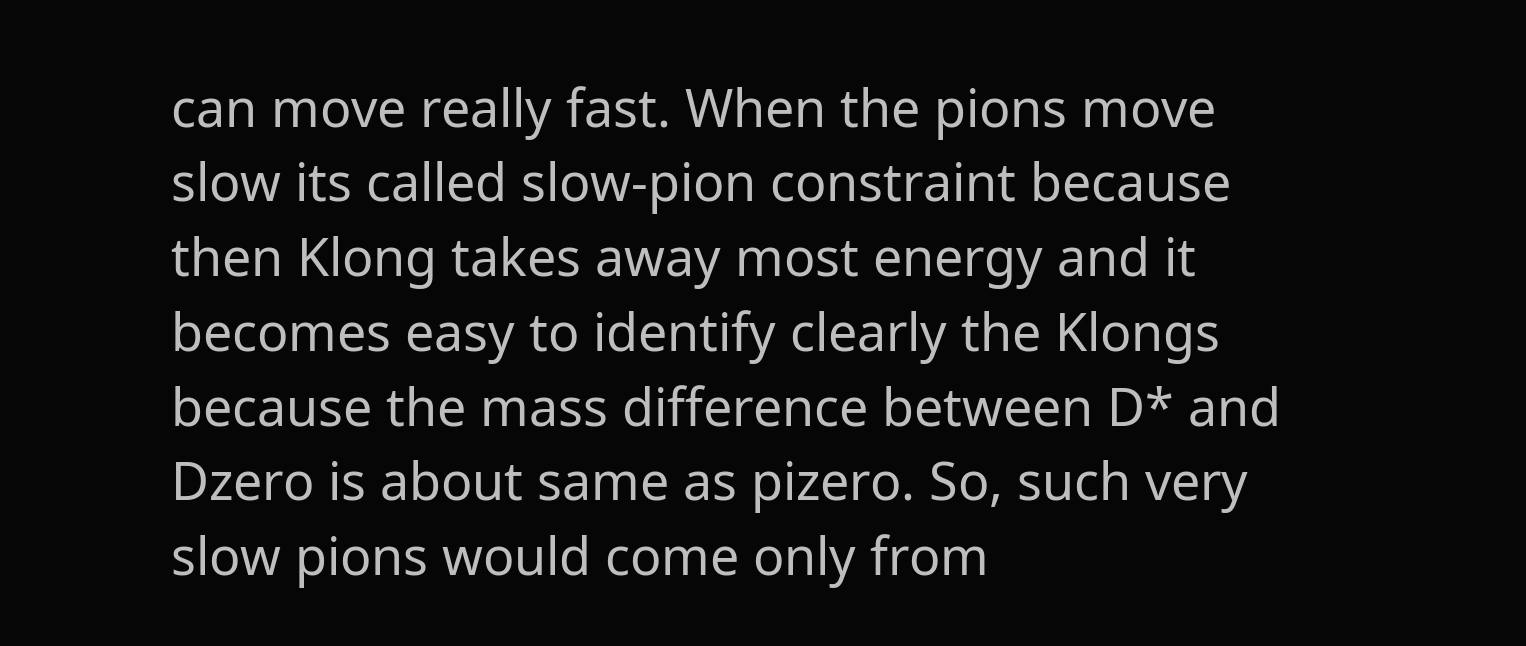can move really fast. When the pions move slow its called slow-pion constraint because then Klong takes away most energy and it becomes easy to identify clearly the Klongs because the mass difference between D* and Dzero is about same as pizero. So, such very slow pions would come only from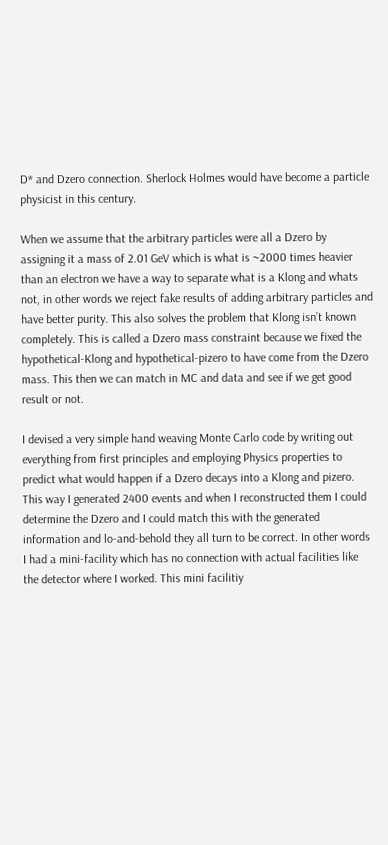D* and Dzero connection. Sherlock Holmes would have become a particle physicist in this century.

When we assume that the arbitrary particles were all a Dzero by assigning it a mass of 2.01 GeV which is what is ~2000 times heavier than an electron we have a way to separate what is a Klong and whats not, in other words we reject fake results of adding arbitrary particles and have better purity. This also solves the problem that Klong isn’t known completely. This is called a Dzero mass constraint because we fixed the hypothetical-Klong and hypothetical-pizero to have come from the Dzero mass. This then we can match in MC and data and see if we get good result or not.

I devised a very simple hand weaving Monte Carlo code by writing out everything from first principles and employing Physics properties to predict what would happen if a Dzero decays into a Klong and pizero. This way I generated 2400 events and when I reconstructed them I could determine the Dzero and I could match this with the generated information and lo-and-behold they all turn to be correct. In other words I had a mini-facility which has no connection with actual facilities like the detector where I worked. This mini facilitiy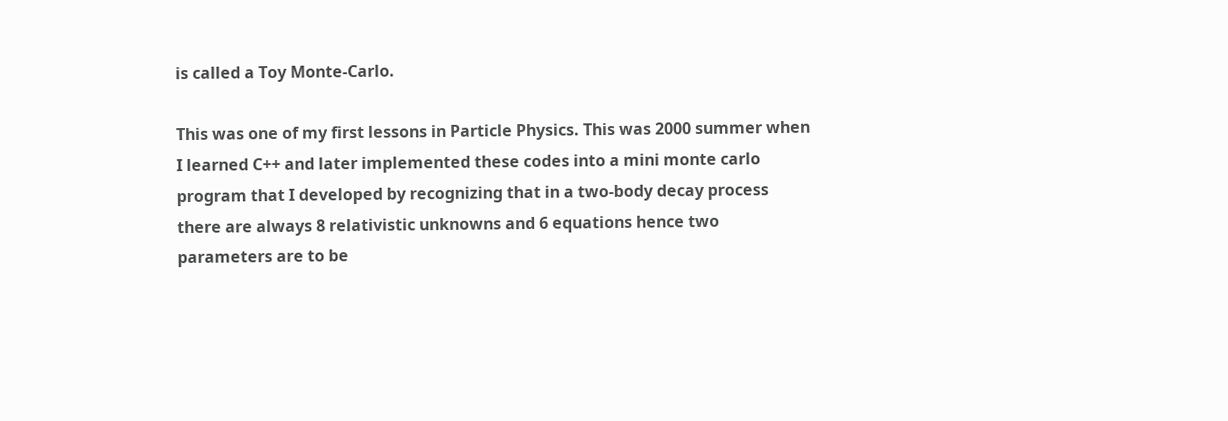is called a Toy Monte-Carlo.

This was one of my first lessons in Particle Physics. This was 2000 summer when I learned C++ and later implemented these codes into a mini monte carlo program that I developed by recognizing that in a two-body decay process there are always 8 relativistic unknowns and 6 equations hence two parameters are to be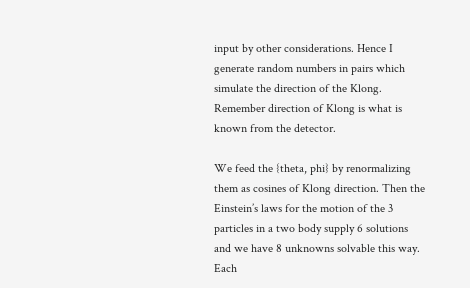input by other considerations. Hence I generate random numbers in pairs which simulate the direction of the Klong. Remember direction of Klong is what is known from the detector.

We feed the {theta, phi} by renormalizing them as cosines of Klong direction. Then the Einstein’s laws for the motion of the 3 particles in a two body supply 6 solutions and we have 8 unknowns solvable this way. Each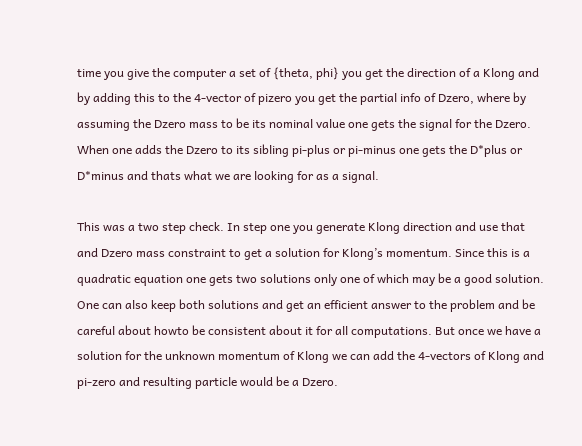time you give the computer a set of {theta, phi} you get the direction of a Klong and by adding this to the 4-vector of pizero you get the partial info of Dzero, where by assuming the Dzero mass to be its nominal value one gets the signal for the Dzero. When one adds the Dzero to its sibling pi-plus or pi-minus one gets the D*plus or D*minus and thats what we are looking for as a signal.

This was a two step check. In step one you generate Klong direction and use that and Dzero mass constraint to get a solution for Klong’s momentum. Since this is a quadratic equation one gets two solutions only one of which may be a good solution. One can also keep both solutions and get an efficient answer to the problem and be careful about howto be consistent about it for all computations. But once we have a solution for the unknown momentum of Klong we can add the 4-vectors of Klong and pi-zero and resulting particle would be a Dzero.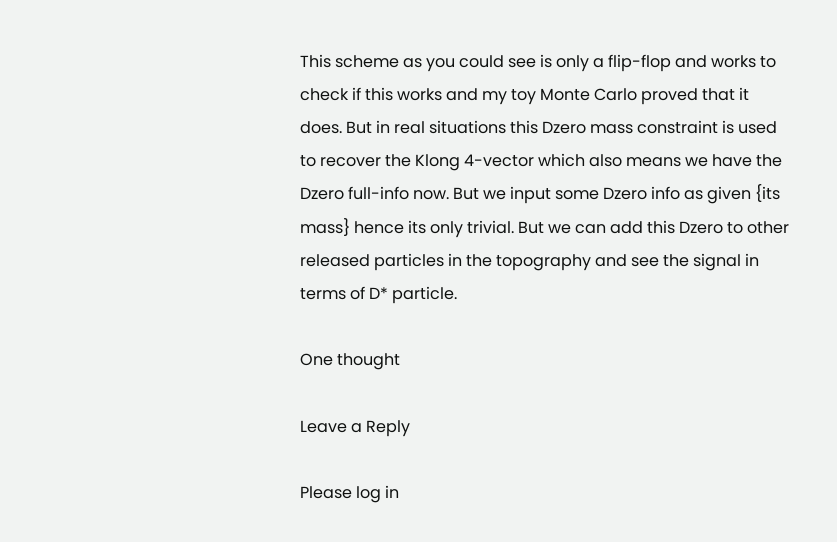This scheme as you could see is only a flip-flop and works to check if this works and my toy Monte Carlo proved that it does. But in real situations this Dzero mass constraint is used to recover the Klong 4-vector which also means we have the Dzero full-info now. But we input some Dzero info as given {its mass} hence its only trivial. But we can add this Dzero to other released particles in the topography and see the signal in terms of D* particle.

One thought

Leave a Reply

Please log in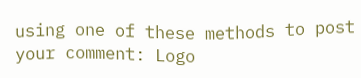using one of these methods to post your comment: Logo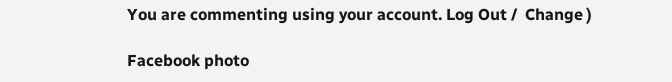You are commenting using your account. Log Out /  Change )

Facebook photo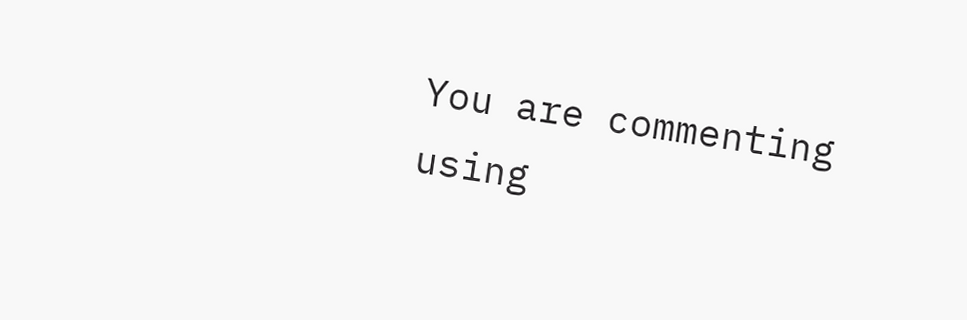You are commenting using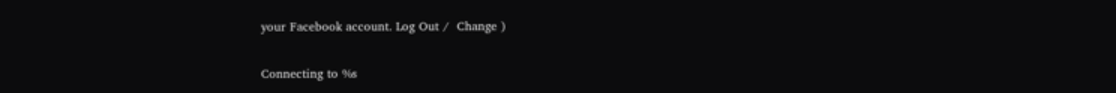your Facebook account. Log Out /  Change )

Connecting to %s